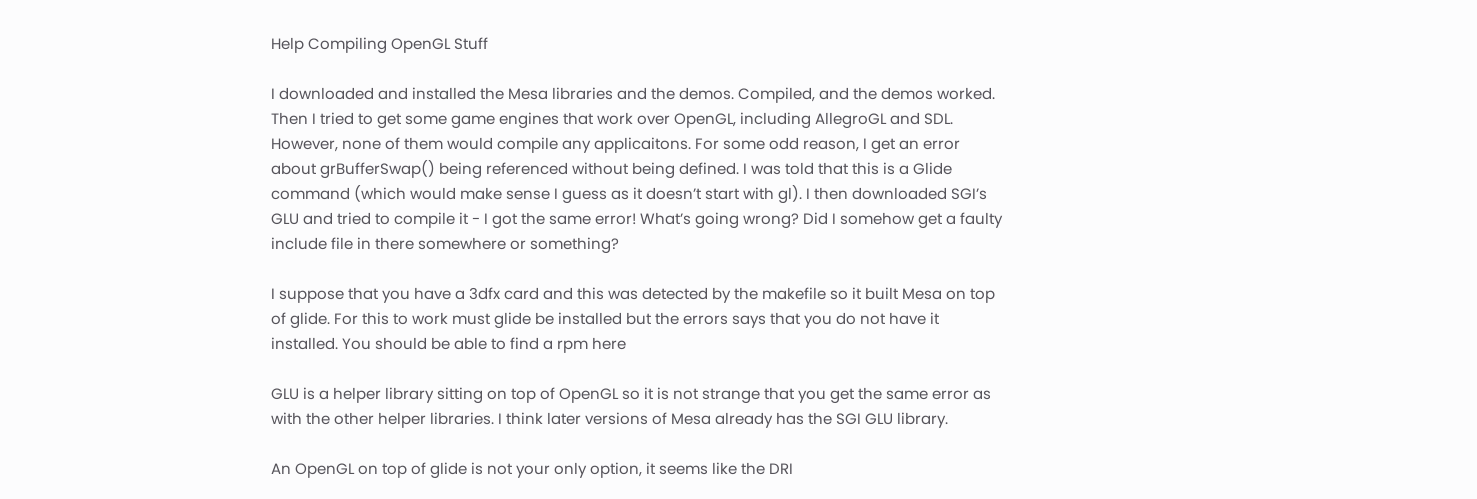Help Compiling OpenGL Stuff

I downloaded and installed the Mesa libraries and the demos. Compiled, and the demos worked. Then I tried to get some game engines that work over OpenGL, including AllegroGL and SDL. However, none of them would compile any applicaitons. For some odd reason, I get an error about grBufferSwap() being referenced without being defined. I was told that this is a Glide command (which would make sense I guess as it doesn’t start with gl). I then downloaded SGI’s GLU and tried to compile it - I got the same error! What’s going wrong? Did I somehow get a faulty include file in there somewhere or something?

I suppose that you have a 3dfx card and this was detected by the makefile so it built Mesa on top of glide. For this to work must glide be installed but the errors says that you do not have it installed. You should be able to find a rpm here

GLU is a helper library sitting on top of OpenGL so it is not strange that you get the same error as with the other helper libraries. I think later versions of Mesa already has the SGI GLU library.

An OpenGL on top of glide is not your only option, it seems like the DRI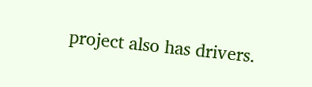project also has drivers.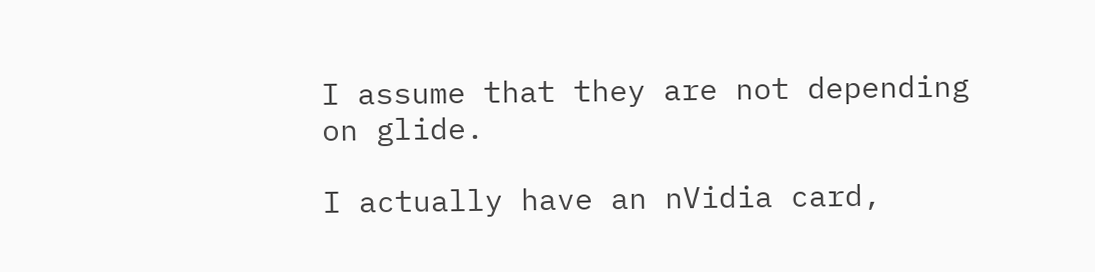I assume that they are not depending on glide.

I actually have an nVidia card,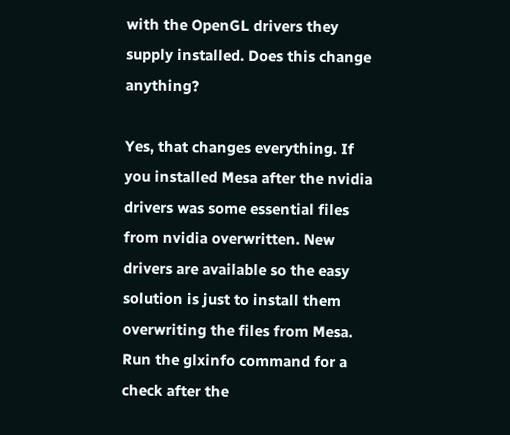with the OpenGL drivers they supply installed. Does this change anything?

Yes, that changes everything. If you installed Mesa after the nvidia drivers was some essential files from nvidia overwritten. New drivers are available so the easy solution is just to install them overwriting the files from Mesa. Run the glxinfo command for a check after the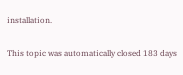installation.

This topic was automatically closed 183 days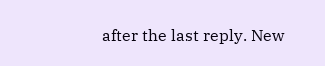after the last reply. New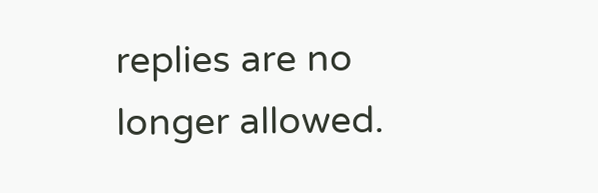replies are no longer allowed.